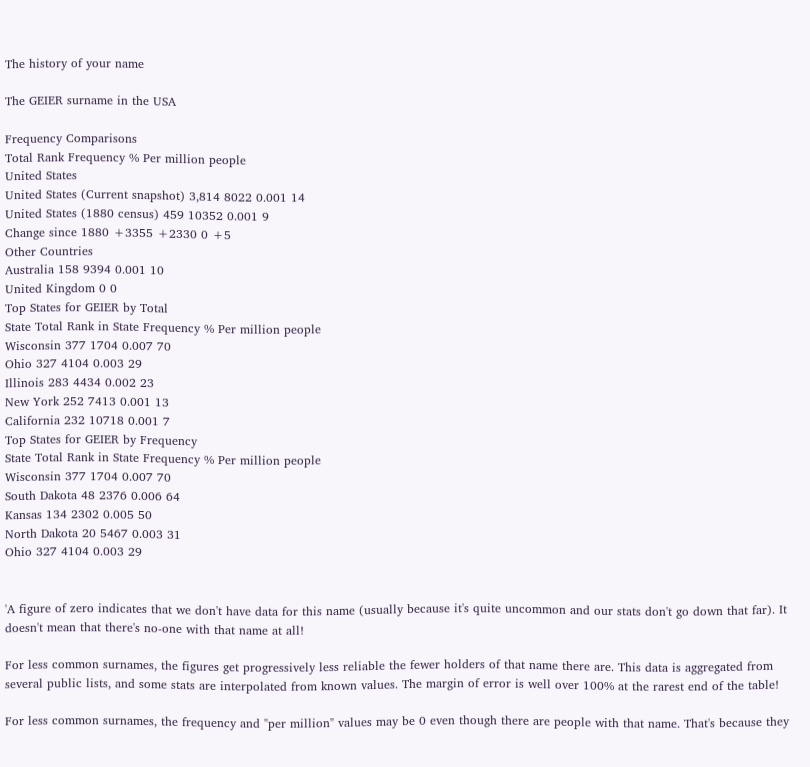The history of your name

The GEIER surname in the USA

Frequency Comparisons
Total Rank Frequency % Per million people
United States
United States (Current snapshot) 3,814 8022 0.001 14
United States (1880 census) 459 10352 0.001 9
Change since 1880 +3355 +2330 0 +5
Other Countries
Australia 158 9394 0.001 10
United Kingdom 0 0
Top States for GEIER by Total
State Total Rank in State Frequency % Per million people
Wisconsin 377 1704 0.007 70
Ohio 327 4104 0.003 29
Illinois 283 4434 0.002 23
New York 252 7413 0.001 13
California 232 10718 0.001 7
Top States for GEIER by Frequency
State Total Rank in State Frequency % Per million people
Wisconsin 377 1704 0.007 70
South Dakota 48 2376 0.006 64
Kansas 134 2302 0.005 50
North Dakota 20 5467 0.003 31
Ohio 327 4104 0.003 29


'A figure of zero indicates that we don't have data for this name (usually because it's quite uncommon and our stats don't go down that far). It doesn't mean that there's no-one with that name at all!

For less common surnames, the figures get progressively less reliable the fewer holders of that name there are. This data is aggregated from several public lists, and some stats are interpolated from known values. The margin of error is well over 100% at the rarest end of the table!

For less common surnames, the frequency and "per million" values may be 0 even though there are people with that name. That's because they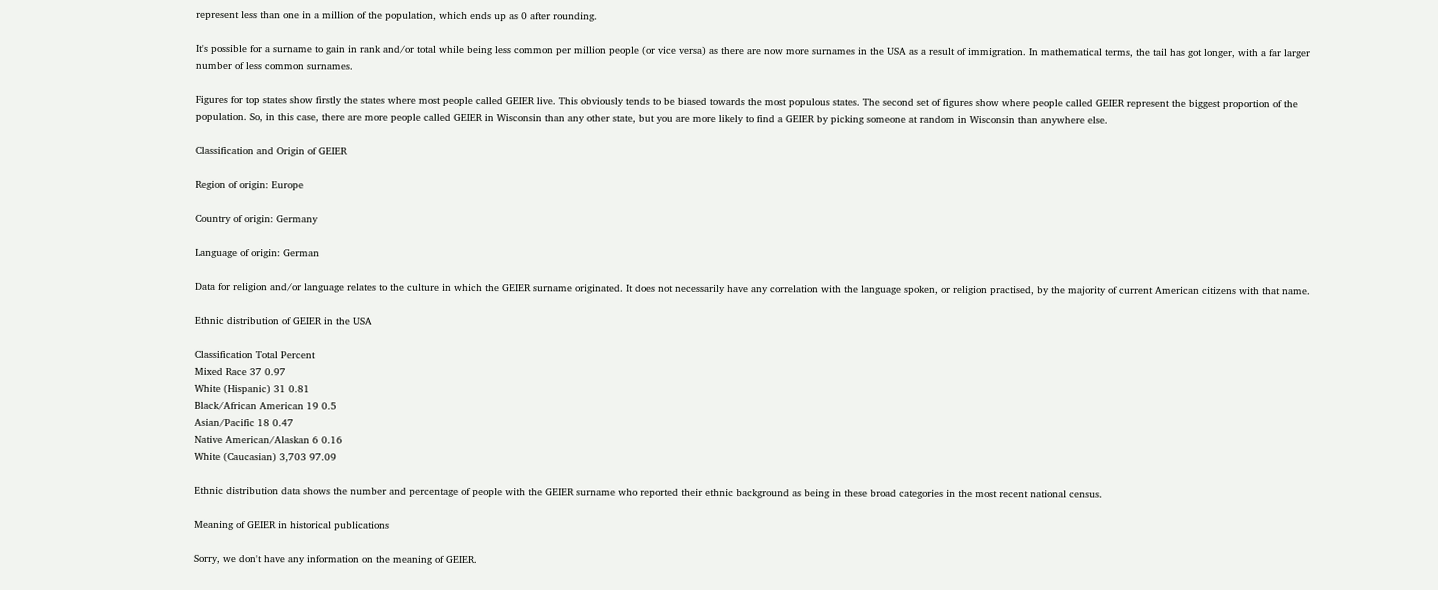represent less than one in a million of the population, which ends up as 0 after rounding.

It's possible for a surname to gain in rank and/or total while being less common per million people (or vice versa) as there are now more surnames in the USA as a result of immigration. In mathematical terms, the tail has got longer, with a far larger number of less common surnames.

Figures for top states show firstly the states where most people called GEIER live. This obviously tends to be biased towards the most populous states. The second set of figures show where people called GEIER represent the biggest proportion of the population. So, in this case, there are more people called GEIER in Wisconsin than any other state, but you are more likely to find a GEIER by picking someone at random in Wisconsin than anywhere else.

Classification and Origin of GEIER

Region of origin: Europe

Country of origin: Germany

Language of origin: German

Data for religion and/or language relates to the culture in which the GEIER surname originated. It does not necessarily have any correlation with the language spoken, or religion practised, by the majority of current American citizens with that name.

Ethnic distribution of GEIER in the USA

Classification Total Percent
Mixed Race 37 0.97
White (Hispanic) 31 0.81
Black/African American 19 0.5
Asian/Pacific 18 0.47
Native American/Alaskan 6 0.16
White (Caucasian) 3,703 97.09

Ethnic distribution data shows the number and percentage of people with the GEIER surname who reported their ethnic background as being in these broad categories in the most recent national census.

Meaning of GEIER in historical publications

Sorry, we don't have any information on the meaning of GEIER.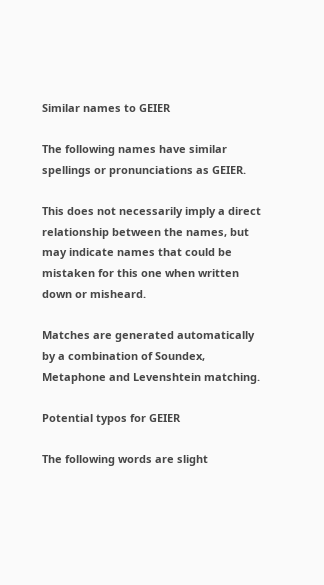Similar names to GEIER

The following names have similar spellings or pronunciations as GEIER.

This does not necessarily imply a direct relationship between the names, but may indicate names that could be mistaken for this one when written down or misheard.

Matches are generated automatically by a combination of Soundex, Metaphone and Levenshtein matching.

Potential typos for GEIER

The following words are slight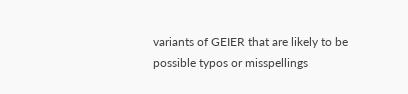variants of GEIER that are likely to be possible typos or misspellings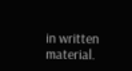in written material.